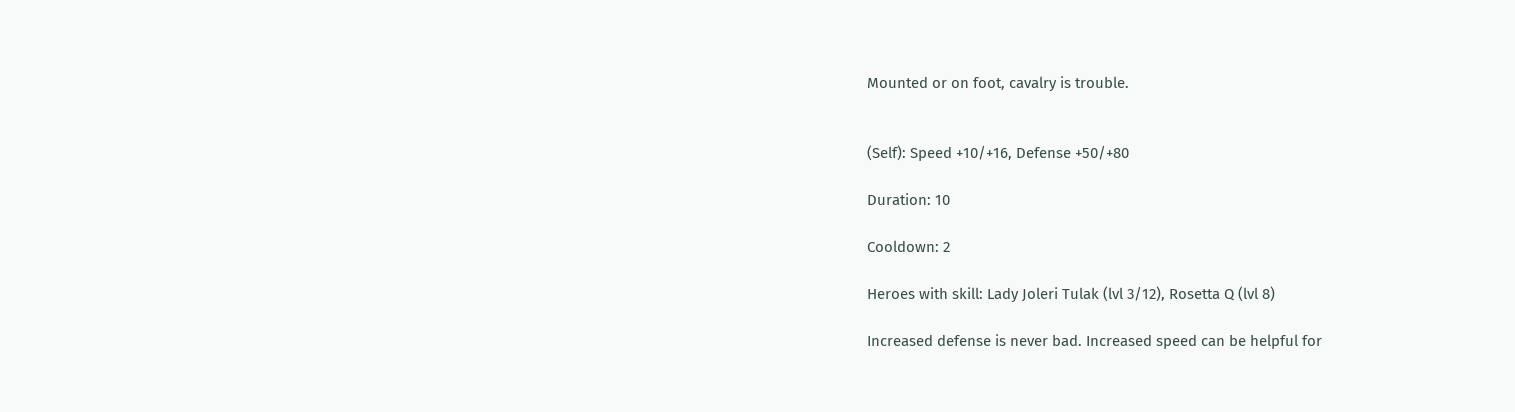Mounted or on foot, cavalry is trouble.


(Self): Speed +10/+16, Defense +50/+80

Duration: 10

Cooldown: 2

Heroes with skill: Lady Joleri Tulak (lvl 3/12), Rosetta Q (lvl 8)

Increased defense is never bad. Increased speed can be helpful for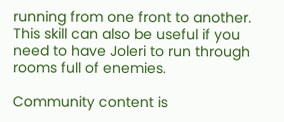running from one front to another. This skill can also be useful if you need to have Joleri to run through rooms full of enemies.

Community content is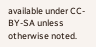available under CC-BY-SA unless otherwise noted.